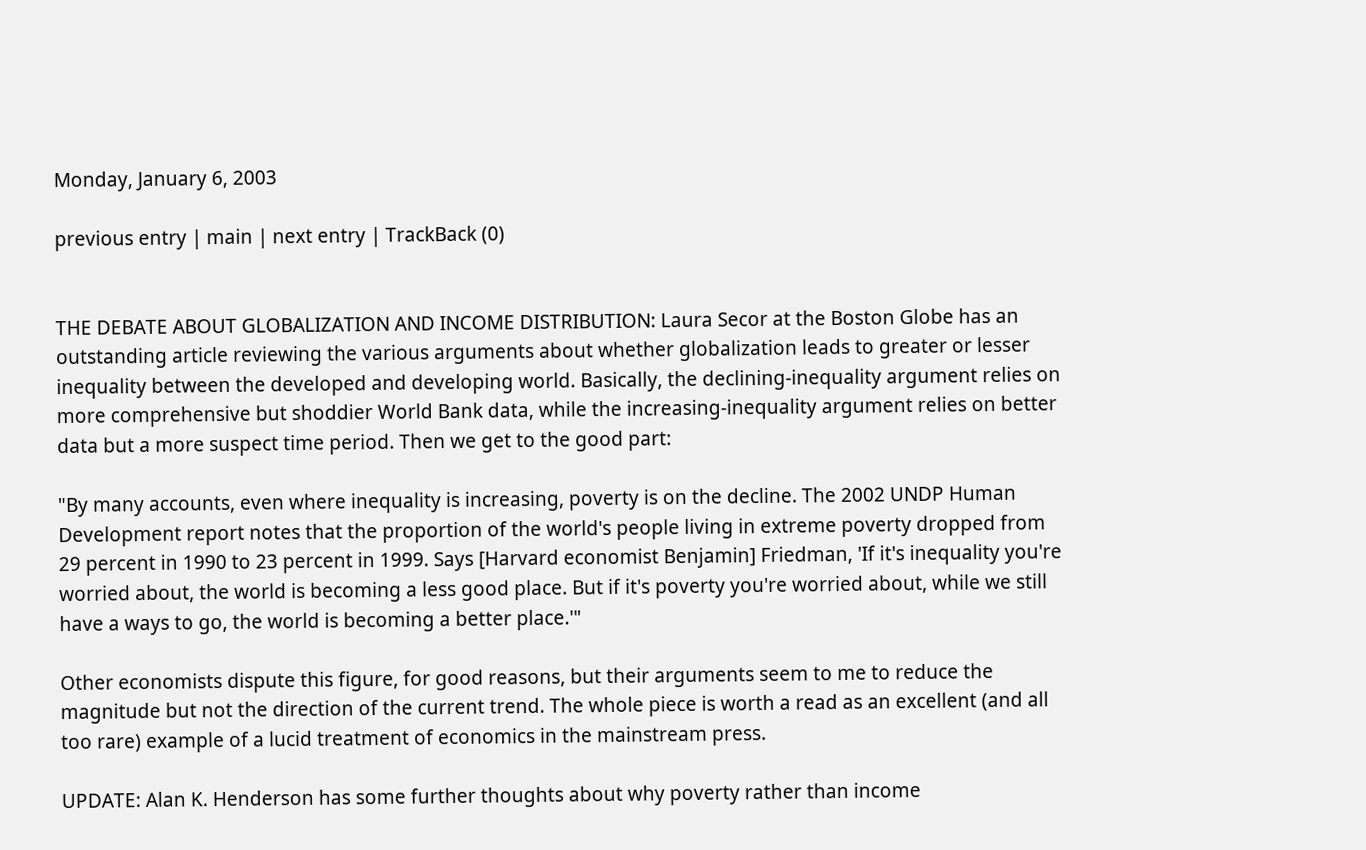Monday, January 6, 2003

previous entry | main | next entry | TrackBack (0)


THE DEBATE ABOUT GLOBALIZATION AND INCOME DISTRIBUTION: Laura Secor at the Boston Globe has an outstanding article reviewing the various arguments about whether globalization leads to greater or lesser inequality between the developed and developing world. Basically, the declining-inequality argument relies on more comprehensive but shoddier World Bank data, while the increasing-inequality argument relies on better data but a more suspect time period. Then we get to the good part:

"By many accounts, even where inequality is increasing, poverty is on the decline. The 2002 UNDP Human Development report notes that the proportion of the world's people living in extreme poverty dropped from 29 percent in 1990 to 23 percent in 1999. Says [Harvard economist Benjamin] Friedman, 'If it's inequality you're worried about, the world is becoming a less good place. But if it's poverty you're worried about, while we still have a ways to go, the world is becoming a better place.'"

Other economists dispute this figure, for good reasons, but their arguments seem to me to reduce the magnitude but not the direction of the current trend. The whole piece is worth a read as an excellent (and all too rare) example of a lucid treatment of economics in the mainstream press.

UPDATE: Alan K. Henderson has some further thoughts about why poverty rather than income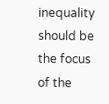inequality should be the focus of the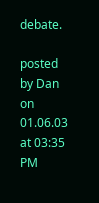debate.

posted by Dan on 01.06.03 at 03:35 PM